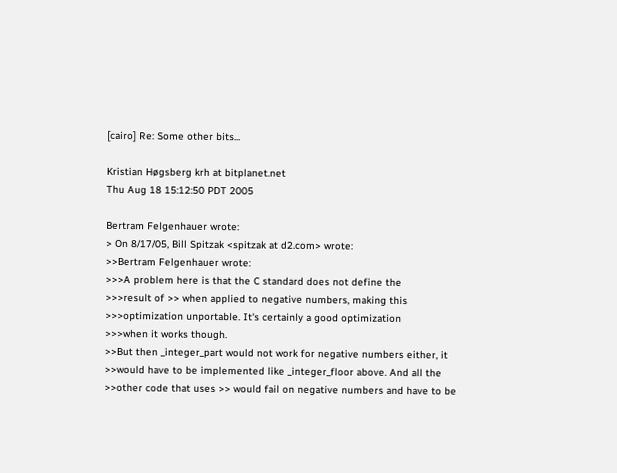[cairo] Re: Some other bits...

Kristian Høgsberg krh at bitplanet.net
Thu Aug 18 15:12:50 PDT 2005

Bertram Felgenhauer wrote:
> On 8/17/05, Bill Spitzak <spitzak at d2.com> wrote:
>>Bertram Felgenhauer wrote:
>>>A problem here is that the C standard does not define the
>>>result of >> when applied to negative numbers, making this
>>>optimization unportable. It's certainly a good optimization
>>>when it works though.
>>But then _integer_part would not work for negative numbers either, it
>>would have to be implemented like _integer_floor above. And all the
>>other code that uses >> would fail on negative numbers and have to be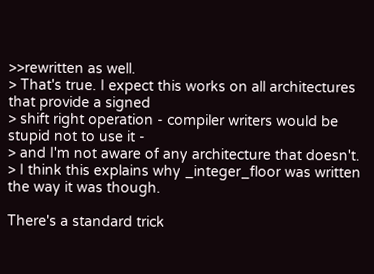>>rewritten as well.
> That's true. I expect this works on all architectures that provide a signed
> shift right operation - compiler writers would be stupid not to use it -
> and I'm not aware of any architecture that doesn't.
> I think this explains why _integer_floor was written the way it was though.

There's a standard trick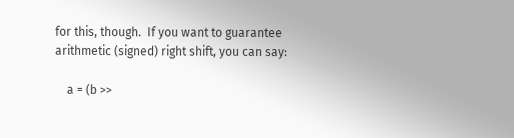for this, though.  If you want to guarantee
arithmetic (signed) right shift, you can say:

    a = (b >>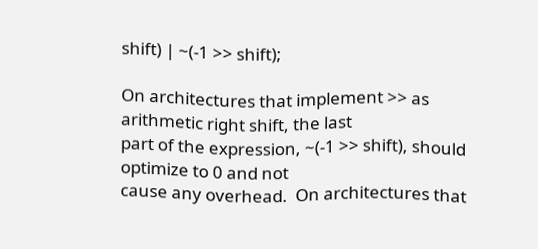shift) | ~(-1 >> shift);

On architectures that implement >> as arithmetic right shift, the last
part of the expression, ~(-1 >> shift), should optimize to 0 and not
cause any overhead.  On architectures that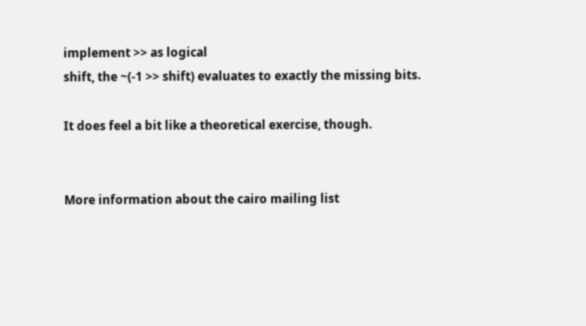implement >> as logical
shift, the ~(-1 >> shift) evaluates to exactly the missing bits.

It does feel a bit like a theoretical exercise, though.


More information about the cairo mailing list